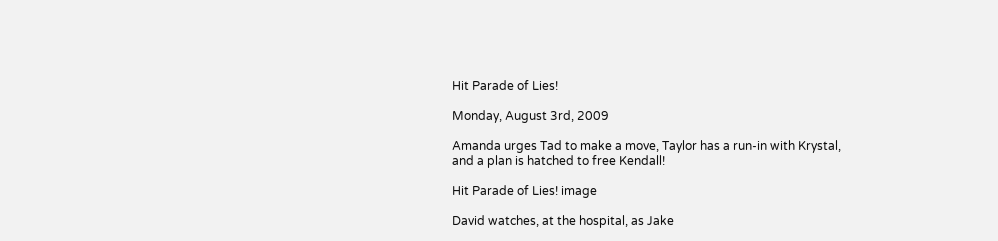Hit Parade of Lies!

Monday, August 3rd, 2009

Amanda urges Tad to make a move, Taylor has a run-in with Krystal, and a plan is hatched to free Kendall!

Hit Parade of Lies! image

David watches, at the hospital, as Jake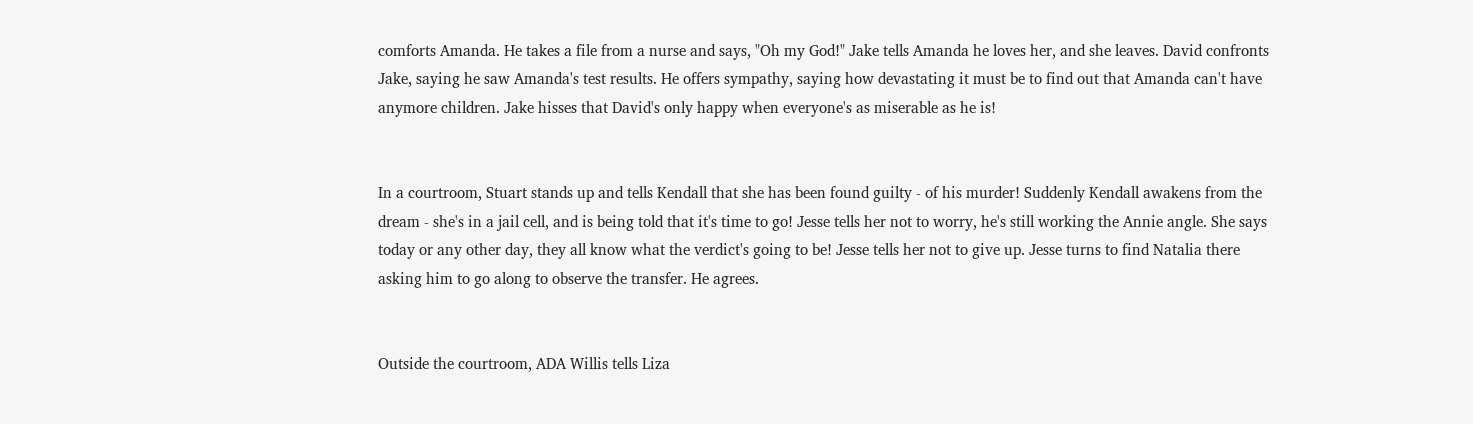comforts Amanda. He takes a file from a nurse and says, "Oh my God!" Jake tells Amanda he loves her, and she leaves. David confronts Jake, saying he saw Amanda's test results. He offers sympathy, saying how devastating it must be to find out that Amanda can't have anymore children. Jake hisses that David's only happy when everyone's as miserable as he is!


In a courtroom, Stuart stands up and tells Kendall that she has been found guilty - of his murder! Suddenly Kendall awakens from the dream - she's in a jail cell, and is being told that it's time to go! Jesse tells her not to worry, he's still working the Annie angle. She says today or any other day, they all know what the verdict's going to be! Jesse tells her not to give up. Jesse turns to find Natalia there asking him to go along to observe the transfer. He agrees.


Outside the courtroom, ADA Willis tells Liza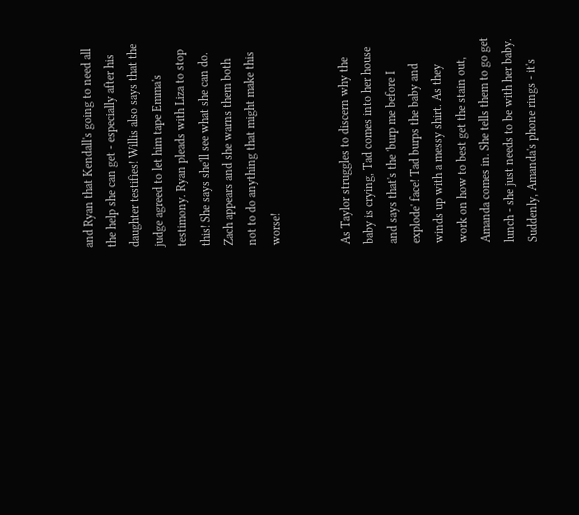and Ryan that Kendall's going to need all the help she can get - especially after his daughter testifies! Willis also says that the judge agreed to let him tape Emma's testimony. Ryan pleads with Liza to stop this! She says she'll see what she can do. Zach appears and she warns them both not to do anything that might make this worse!


As Taylor struggles to discern why the baby is crying, Tad comes into her house and says that's the 'burp me before I explode' face! Tad burps the baby and winds up with a messy shirt. As they work on how to best get the stain out, Amanda comes in. She tells them to go get lunch - she just needs to be with her baby. Suddenly, Amanda's phone rings - it's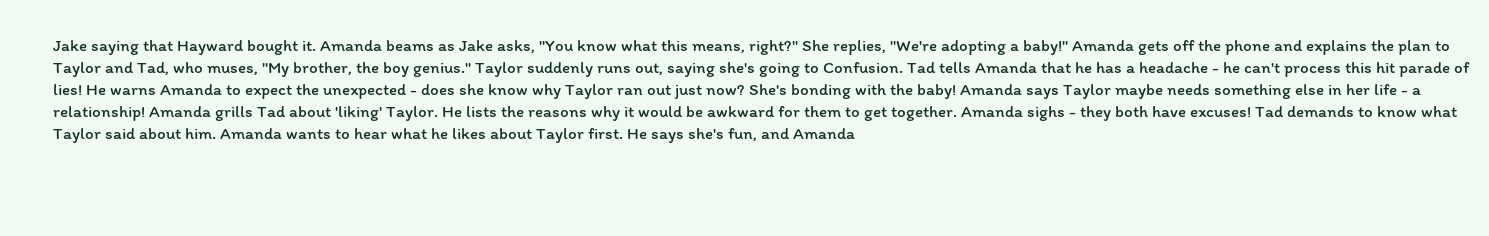Jake saying that Hayward bought it. Amanda beams as Jake asks, "You know what this means, right?" She replies, "We're adopting a baby!" Amanda gets off the phone and explains the plan to Taylor and Tad, who muses, "My brother, the boy genius." Taylor suddenly runs out, saying she's going to Confusion. Tad tells Amanda that he has a headache - he can't process this hit parade of lies! He warns Amanda to expect the unexpected - does she know why Taylor ran out just now? She's bonding with the baby! Amanda says Taylor maybe needs something else in her life - a relationship! Amanda grills Tad about 'liking' Taylor. He lists the reasons why it would be awkward for them to get together. Amanda sighs - they both have excuses! Tad demands to know what Taylor said about him. Amanda wants to hear what he likes about Taylor first. He says she's fun, and Amanda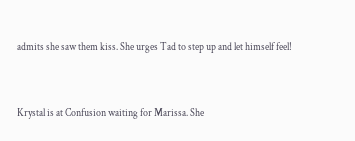admits she saw them kiss. She urges Tad to step up and let himself feel!


Krystal is at Confusion waiting for Marissa. She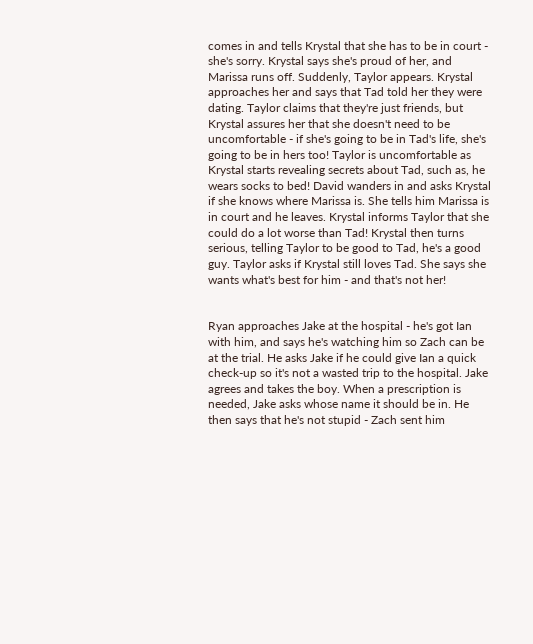comes in and tells Krystal that she has to be in court - she's sorry. Krystal says she's proud of her, and Marissa runs off. Suddenly, Taylor appears. Krystal approaches her and says that Tad told her they were dating. Taylor claims that they're just friends, but Krystal assures her that she doesn't need to be uncomfortable - if she's going to be in Tad's life, she's going to be in hers too! Taylor is uncomfortable as Krystal starts revealing secrets about Tad, such as, he wears socks to bed! David wanders in and asks Krystal if she knows where Marissa is. She tells him Marissa is in court and he leaves. Krystal informs Taylor that she could do a lot worse than Tad! Krystal then turns serious, telling Taylor to be good to Tad, he's a good guy. Taylor asks if Krystal still loves Tad. She says she wants what's best for him - and that's not her!


Ryan approaches Jake at the hospital - he's got Ian with him, and says he's watching him so Zach can be at the trial. He asks Jake if he could give Ian a quick check-up so it's not a wasted trip to the hospital. Jake agrees and takes the boy. When a prescription is needed, Jake asks whose name it should be in. He then says that he's not stupid - Zach sent him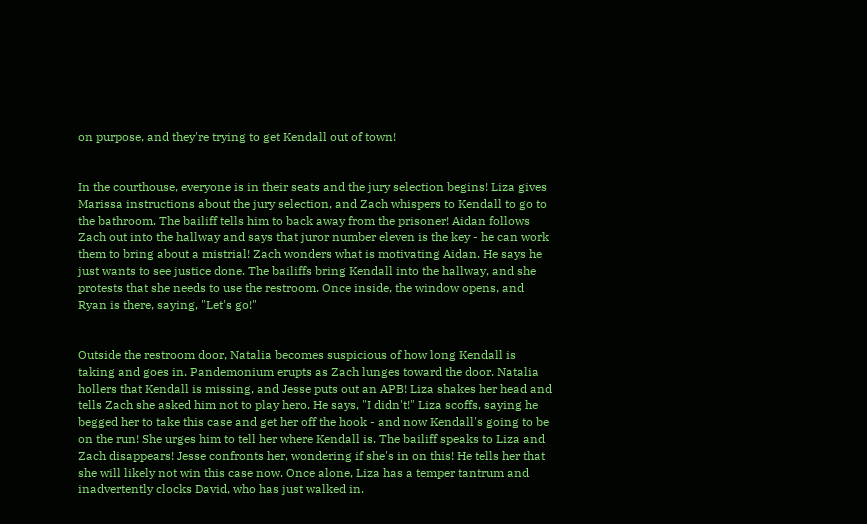on purpose, and they're trying to get Kendall out of town!


In the courthouse, everyone is in their seats and the jury selection begins! Liza gives Marissa instructions about the jury selection, and Zach whispers to Kendall to go to the bathroom. The bailiff tells him to back away from the prisoner! Aidan follows Zach out into the hallway and says that juror number eleven is the key - he can work them to bring about a mistrial! Zach wonders what is motivating Aidan. He says he just wants to see justice done. The bailiffs bring Kendall into the hallway, and she protests that she needs to use the restroom. Once inside, the window opens, and Ryan is there, saying, "Let's go!"


Outside the restroom door, Natalia becomes suspicious of how long Kendall is taking and goes in. Pandemonium erupts as Zach lunges toward the door. Natalia hollers that Kendall is missing, and Jesse puts out an APB! Liza shakes her head and tells Zach she asked him not to play hero. He says, "I didn't!" Liza scoffs, saying he begged her to take this case and get her off the hook - and now Kendall's going to be on the run! She urges him to tell her where Kendall is. The bailiff speaks to Liza and Zach disappears! Jesse confronts her, wondering if she's in on this! He tells her that she will likely not win this case now. Once alone, Liza has a temper tantrum and inadvertently clocks David, who has just walked in.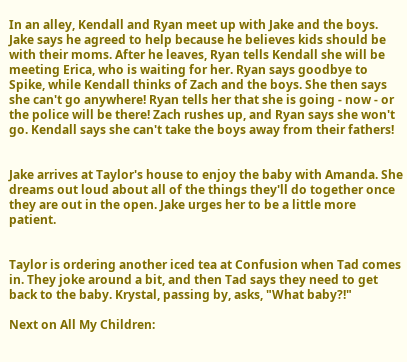In an alley, Kendall and Ryan meet up with Jake and the boys. Jake says he agreed to help because he believes kids should be with their moms. After he leaves, Ryan tells Kendall she will be meeting Erica, who is waiting for her. Ryan says goodbye to Spike, while Kendall thinks of Zach and the boys. She then says she can't go anywhere! Ryan tells her that she is going - now - or the police will be there! Zach rushes up, and Ryan says she won't go. Kendall says she can't take the boys away from their fathers!


Jake arrives at Taylor's house to enjoy the baby with Amanda. She dreams out loud about all of the things they'll do together once they are out in the open. Jake urges her to be a little more patient.


Taylor is ordering another iced tea at Confusion when Tad comes in. They joke around a bit, and then Tad says they need to get back to the baby. Krystal, passing by, asks, "What baby?!"

Next on All My Children: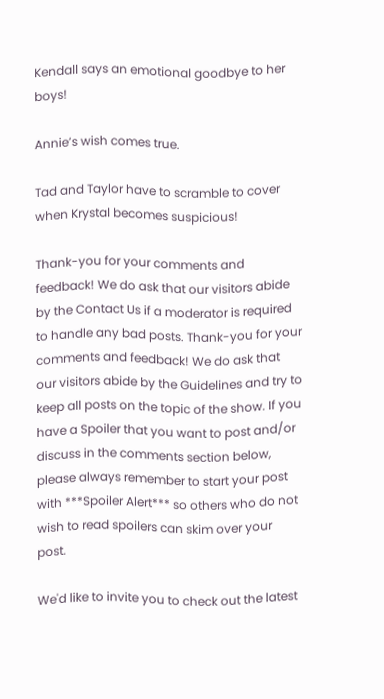Kendall says an emotional goodbye to her boys!

Annie’s wish comes true.

Tad and Taylor have to scramble to cover when Krystal becomes suspicious!

Thank-you for your comments and feedback! We do ask that our visitors abide by the Contact Us if a moderator is required to handle any bad posts. Thank-you for your comments and feedback! We do ask that our visitors abide by the Guidelines and try to keep all posts on the topic of the show. If you have a Spoiler that you want to post and/or discuss in the comments section below, please always remember to start your post with ***Spoiler Alert*** so others who do not wish to read spoilers can skim over your post.

We'd like to invite you to check out the latest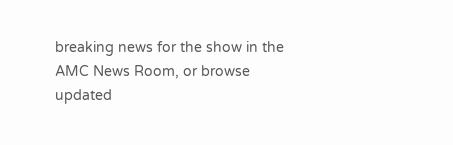breaking news for the show in the AMC News Room, or browse updated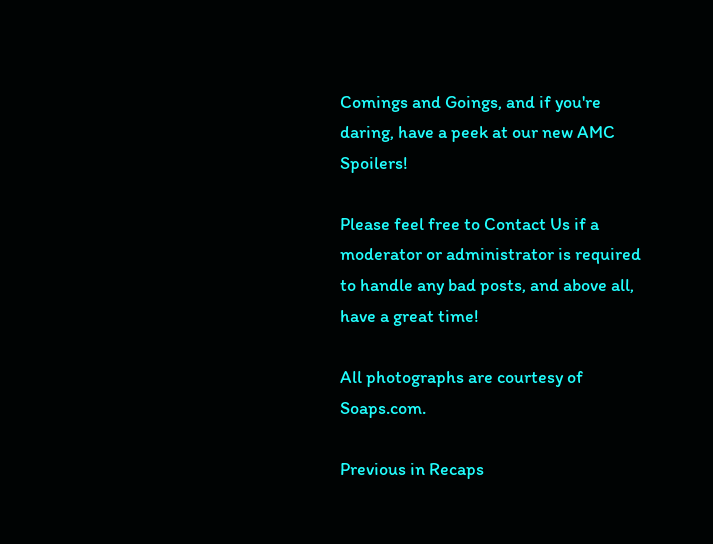Comings and Goings, and if you're daring, have a peek at our new AMC Spoilers!

Please feel free to Contact Us if a moderator or administrator is required to handle any bad posts, and above all, have a great time!

All photographs are courtesy of Soaps.com.

Previous in Recaps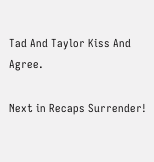Tad And Taylor Kiss And Agree.

Next in Recaps Surrender!